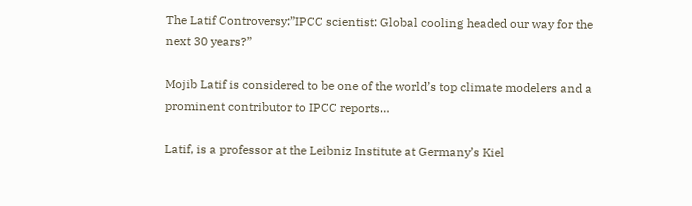The Latif Controversy:”IPCC scientist: Global cooling headed our way for the next 30 years?”

Mojib Latif is considered to be one of the world’s top climate modelers and a prominent contributor to IPCC reports…

Latif, is a professor at the Leibniz Institute at Germany’s Kiel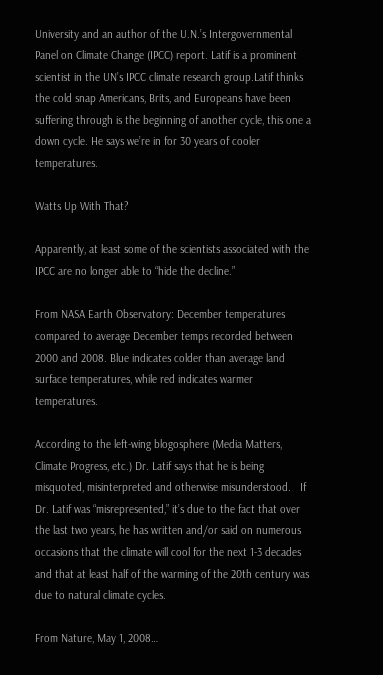University and an author of the U.N.’s Intergovernmental Panel on Climate Change (IPCC) report. Latif is a prominent scientist in the UN’s IPCC climate research group.Latif thinks the cold snap Americans, Brits, and Europeans have been suffering through is the beginning of another cycle, this one a down cycle. He says we’re in for 30 years of cooler temperatures.

Watts Up With That?

Apparently, at least some of the scientists associated with the IPCC are no longer able to “hide the decline.”

From NASA Earth Observatory: December temperatures compared to average December temps recorded between 2000 and 2008. Blue indicates colder than average land surface temperatures, while red indicates warmer temperatures.

According to the left-wing blogosphere (Media Matters, Climate Progress, etc.) Dr. Latif says that he is being misquoted, misinterpreted and otherwise misunderstood.   If Dr. Latif was “misrepresented,” it’s due to the fact that over the last two years, he has written and/or said on numerous occasions that the climate will cool for the next 1-3 decades and that at least half of the warming of the 20th century was due to natural climate cycles.

From Nature, May 1, 2008…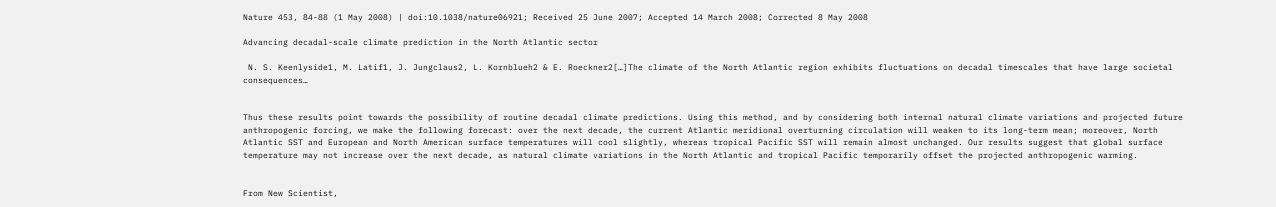Nature 453, 84-88 (1 May 2008) | doi:10.1038/nature06921; Received 25 June 2007; Accepted 14 March 2008; Corrected 8 May 2008

Advancing decadal-scale climate prediction in the North Atlantic sector

 N. S. Keenlyside1, M. Latif1, J. Jungclaus2, L. Kornblueh2 & E. Roeckner2[…]The climate of the North Atlantic region exhibits fluctuations on decadal timescales that have large societal consequences…


Thus these results point towards the possibility of routine decadal climate predictions. Using this method, and by considering both internal natural climate variations and projected future anthropogenic forcing, we make the following forecast: over the next decade, the current Atlantic meridional overturning circulation will weaken to its long-term mean; moreover, North Atlantic SST and European and North American surface temperatures will cool slightly, whereas tropical Pacific SST will remain almost unchanged. Our results suggest that global surface temperature may not increase over the next decade, as natural climate variations in the North Atlantic and tropical Pacific temporarily offset the projected anthropogenic warming.


From New Scientist,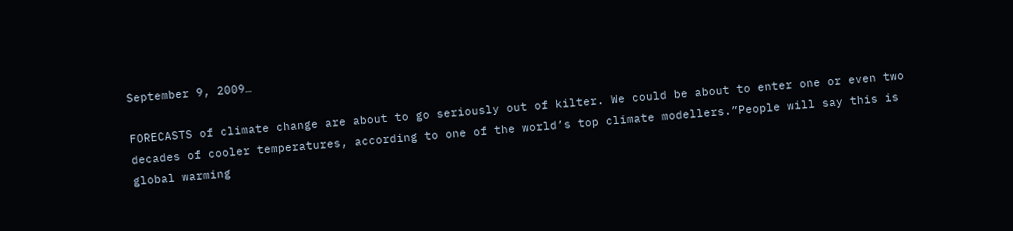September 9, 2009…

FORECASTS of climate change are about to go seriously out of kilter. We could be about to enter one or even two decades of cooler temperatures, according to one of the world’s top climate modellers.”People will say this is global warming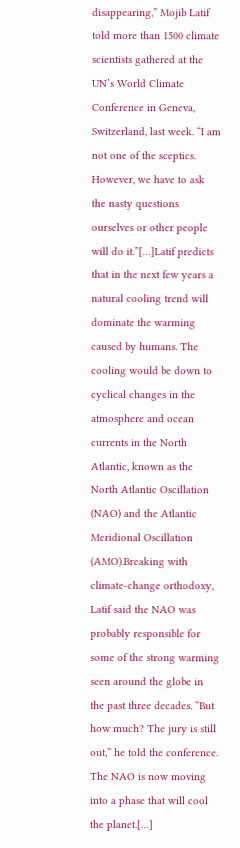disappearing,” Mojib Latif told more than 1500 climate scientists gathered at the UN’s World Climate Conference in Geneva, Switzerland, last week. “I am not one of the sceptics. However, we have to ask the nasty questions ourselves or other people will do it.”[…]Latif predicts that in the next few years a natural cooling trend will dominate the warming caused by humans. The cooling would be down to cyclical changes in the atmosphere and ocean currents in the North Atlantic, known as the North Atlantic Oscillation (NAO) and the Atlantic Meridional Oscillation (AMO).Breaking with climate-change orthodoxy, Latif said the NAO was probably responsible for some of the strong warming seen around the globe in the past three decades. “But how much? The jury is still out,” he told the conference. The NAO is now moving into a phase that will cool the planet.[…]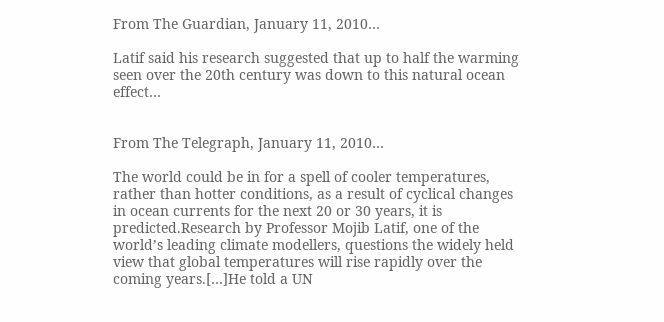From The Guardian, January 11, 2010…

Latif said his research suggested that up to half the warming seen over the 20th century was down to this natural ocean effect…


From The Telegraph, January 11, 2010…

The world could be in for a spell of cooler temperatures, rather than hotter conditions, as a result of cyclical changes in ocean currents for the next 20 or 30 years, it is predicted.Research by Professor Mojib Latif, one of the world’s leading climate modellers, questions the widely held view that global temperatures will rise rapidly over the coming years.[…]He told a UN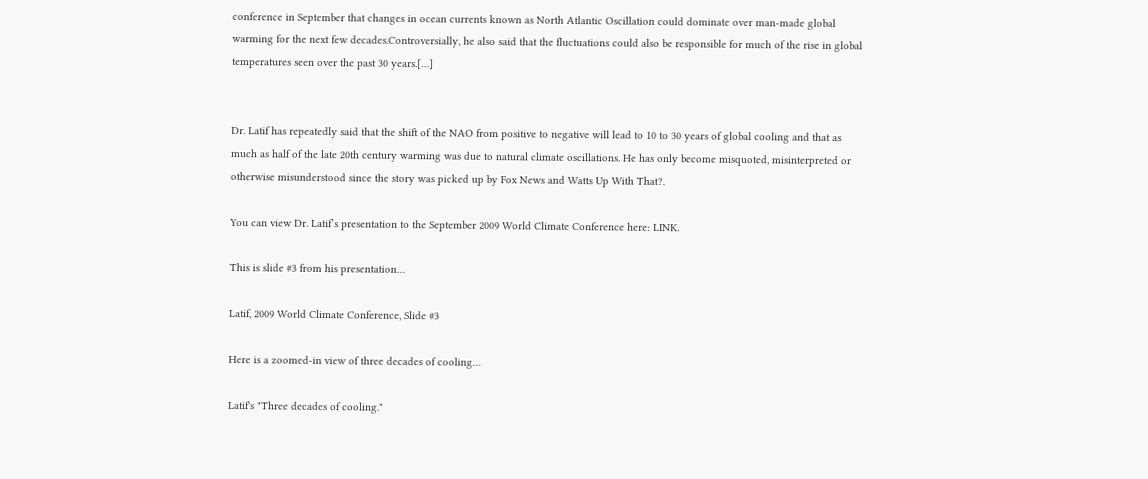conference in September that changes in ocean currents known as North Atlantic Oscillation could dominate over man-made global warming for the next few decades.Controversially, he also said that the fluctuations could also be responsible for much of the rise in global temperatures seen over the past 30 years.[…]


Dr. Latif has repeatedly said that the shift of the NAO from positive to negative will lead to 10 to 30 years of global cooling and that as much as half of the late 20th century warming was due to natural climate oscillations. He has only become misquoted, misinterpreted or otherwise misunderstood since the story was picked up by Fox News and Watts Up With That?.

You can view Dr. Latif’s presentation to the September 2009 World Climate Conference here: LINK.

This is slide #3 from his presentation…

Latif, 2009 World Climate Conference, Slide #3

Here is a zoomed-in view of three decades of cooling…

Latif's "Three decades of cooling."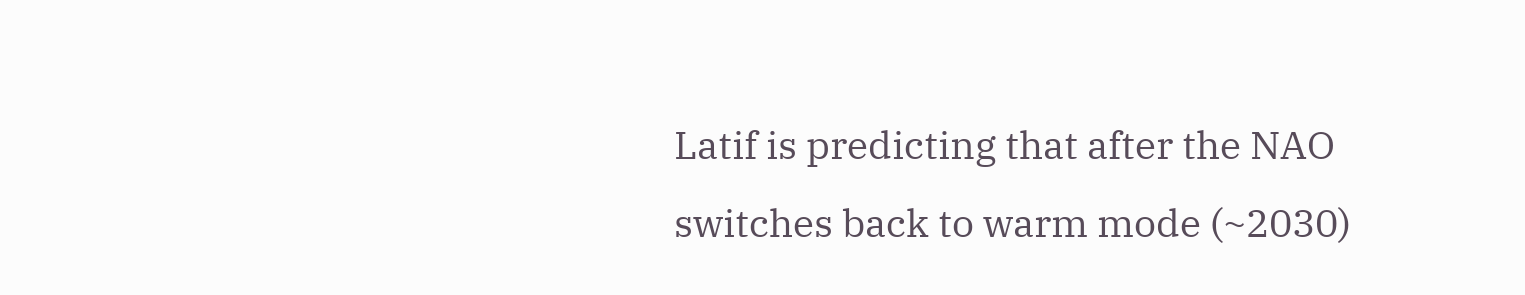Latif is predicting that after the NAO switches back to warm mode (~2030)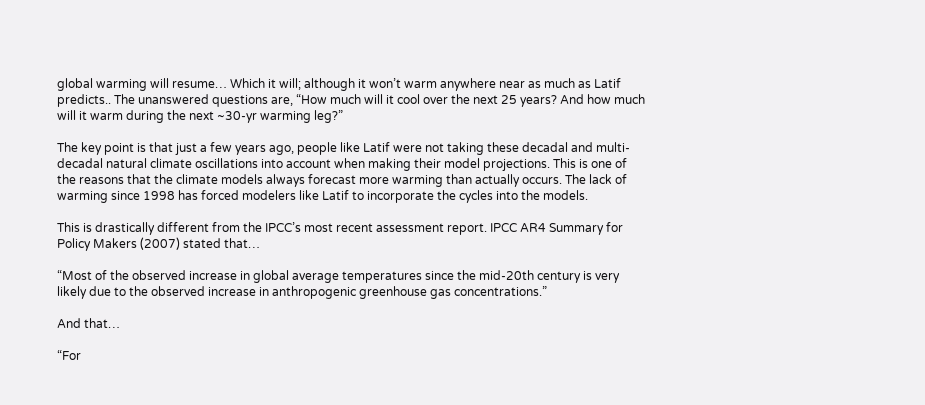global warming will resume… Which it will; although it won’t warm anywhere near as much as Latif predicts.. The unanswered questions are, “How much will it cool over the next 25 years? And how much will it warm during the next ~30-yr warming leg?”

The key point is that just a few years ago, people like Latif were not taking these decadal and multi-decadal natural climate oscillations into account when making their model projections. This is one of the reasons that the climate models always forecast more warming than actually occurs. The lack of warming since 1998 has forced modelers like Latif to incorporate the cycles into the models.

This is drastically different from the IPCC’s most recent assessment report. IPCC AR4 Summary for Policy Makers (2007) stated that…

“Most of the observed increase in global average temperatures since the mid-20th century is very likely due to the observed increase in anthropogenic greenhouse gas concentrations.”

And that…

“For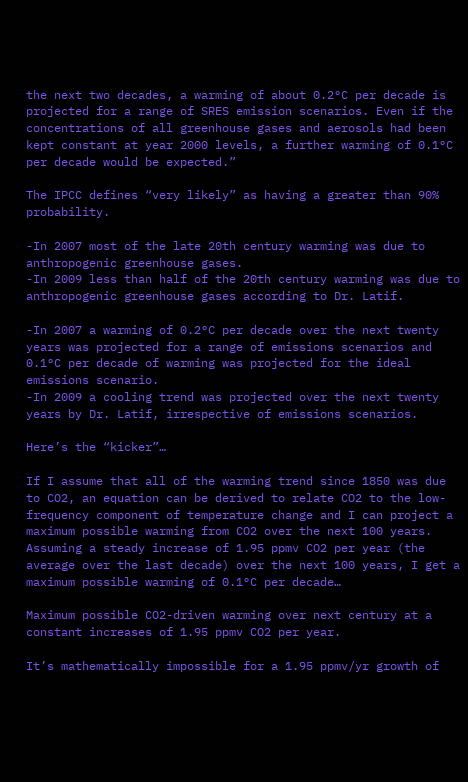the next two decades, a warming of about 0.2°C per decade is projected for a range of SRES emission scenarios. Even if the concentrations of all greenhouse gases and aerosols had been kept constant at year 2000 levels, a further warming of 0.1°C per decade would be expected.”

The IPCC defines “very likely” as having a greater than 90% probability.

-In 2007 most of the late 20th century warming was due to anthropogenic greenhouse gases.
-In 2009 less than half of the 20th century warming was due to anthropogenic greenhouse gases according to Dr. Latif.

-In 2007 a warming of 0.2°C per decade over the next twenty years was projected for a range of emissions scenarios and 0.1°C per decade of warming was projected for the ideal emissions scenario.
-In 2009 a cooling trend was projected over the next twenty years by Dr. Latif, irrespective of emissions scenarios.

Here’s the “kicker”…

If I assume that all of the warming trend since 1850 was due to CO2, an equation can be derived to relate CO2 to the low-frequency component of temperature change and I can project a maximum possible warming from CO2 over the next 100 years. Assuming a steady increase of 1.95 ppmv CO2 per year (the average over the last decade) over the next 100 years, I get a maximum possible warming of 0.1°C per decade…

Maximum possible CO2-driven warming over next century at a constant increases of 1.95 ppmv CO2 per year.

It’s mathematically impossible for a 1.95 ppmv/yr growth of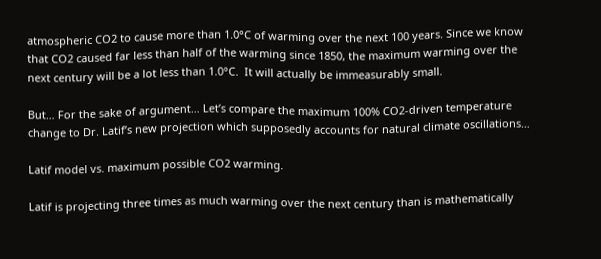atmospheric CO2 to cause more than 1.0°C of warming over the next 100 years. Since we know that CO2 caused far less than half of the warming since 1850, the maximum warming over the next century will be a lot less than 1.0°C.  It will actually be immeasurably small.

But… For the sake of argument… Let’s compare the maximum 100% CO2-driven temperature change to Dr. Latif’s new projection which supposedly accounts for natural climate oscillations…

Latif model vs. maximum possible CO2 warming.

Latif is projecting three times as much warming over the next century than is mathematically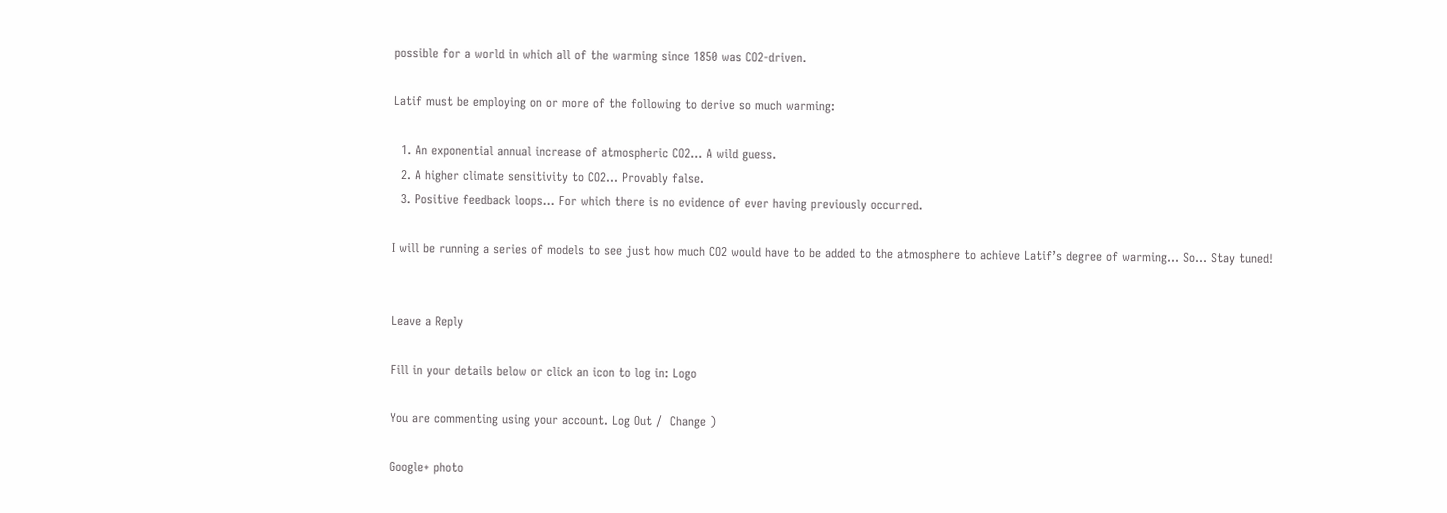possible for a world in which all of the warming since 1850 was CO2-driven.

Latif must be employing on or more of the following to derive so much warming:

  1. An exponential annual increase of atmospheric CO2… A wild guess.
  2. A higher climate sensitivity to CO2… Provably false.
  3. Positive feedback loops… For which there is no evidence of ever having previously occurred.

I will be running a series of models to see just how much CO2 would have to be added to the atmosphere to achieve Latif’s degree of warming… So… Stay tuned!


Leave a Reply

Fill in your details below or click an icon to log in: Logo

You are commenting using your account. Log Out /  Change )

Google+ photo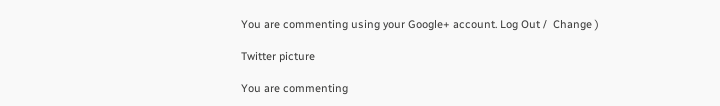You are commenting using your Google+ account. Log Out /  Change )

Twitter picture

You are commenting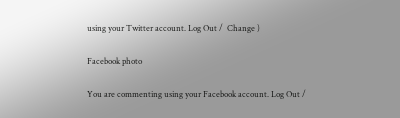using your Twitter account. Log Out /  Change )

Facebook photo

You are commenting using your Facebook account. Log Out /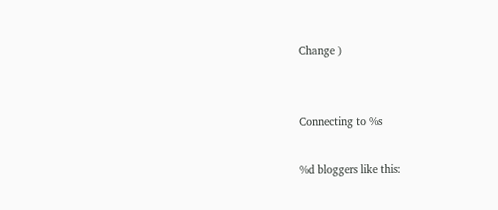Change )


Connecting to %s

%d bloggers like this: